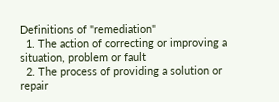Definitions of "remediation"
  1. The action of correcting or improving a situation, problem or fault
  2. The process of providing a solution or repair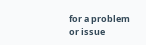for a problem or issue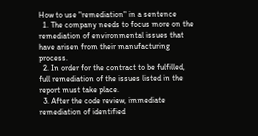How to use "remediation" in a sentence
  1. The company needs to focus more on the remediation of environmental issues that have arisen from their manufacturing process.
  2. In order for the contract to be fulfilled, full remediation of the issues listed in the report must take place.
  3. After the code review, immediate remediation of identified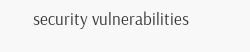security vulnerabilities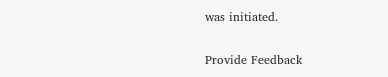was initiated.

Provide Feedback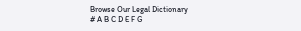Browse Our Legal Dictionary
# A B C D E F G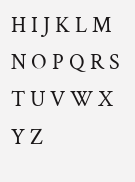H I J K L M N O P Q R S T U V W X Y Z